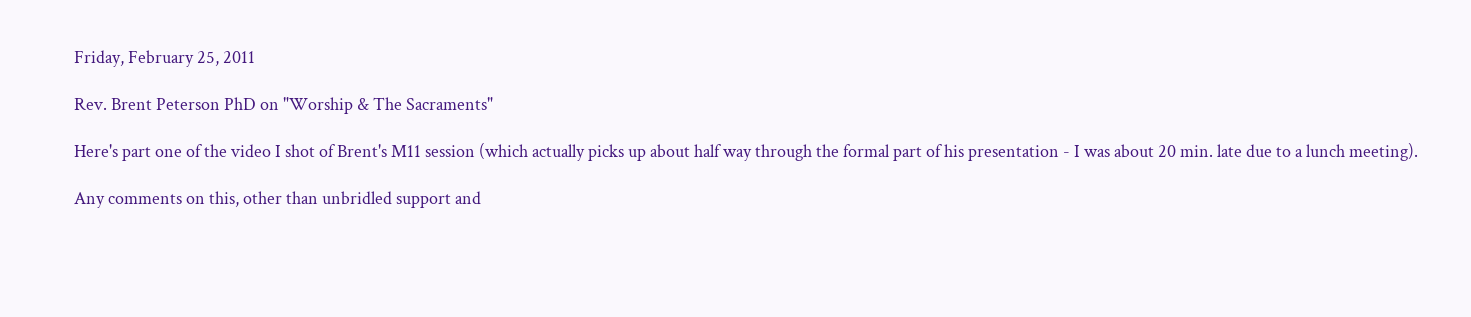Friday, February 25, 2011

Rev. Brent Peterson PhD on "Worship & The Sacraments"

Here's part one of the video I shot of Brent's M11 session (which actually picks up about half way through the formal part of his presentation - I was about 20 min. late due to a lunch meeting).

Any comments on this, other than unbridled support and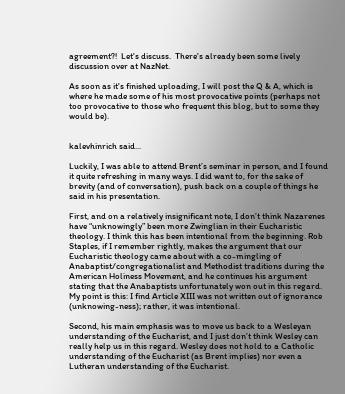agreement?!  Let's discuss.  There's already been some lively discussion over at NazNet.

As soon as it's finished uploading, I will post the Q & A, which is where he made some of his most provocative points (perhaps not too provocative to those who frequent this blog, but to some they would be).


kalevhinrich said...

Luckily, I was able to attend Brent’s seminar in person, and I found it quite refreshing in many ways. I did want to, for the sake of brevity (and of conversation), push back on a couple of things he said in his presentation.

First, and on a relatively insignificant note, I don’t think Nazarenes have “unknowingly” been more Zwinglian in their Eucharistic theology. I think this has been intentional from the beginning. Rob Staples, if I remember rightly, makes the argument that our Eucharistic theology came about with a co-mingling of Anabaptist/congregationalist and Methodist traditions during the American Holiness Movement, and he continues his argument stating that the Anabaptists unfortunately won out in this regard. My point is this: I find Article XIII was not written out of ignorance (unknowing-ness); rather, it was intentional.

Second, his main emphasis was to move us back to a Wesleyan understanding of the Eucharist, and I just don’t think Wesley can really help us in this regard. Wesley does not hold to a Catholic understanding of the Eucharist (as Brent implies) nor even a Lutheran understanding of the Eucharist.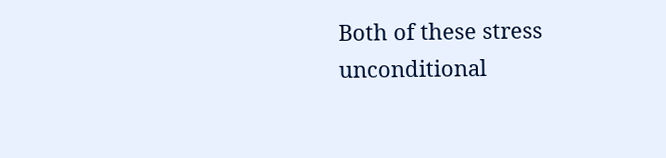Both of these stress unconditional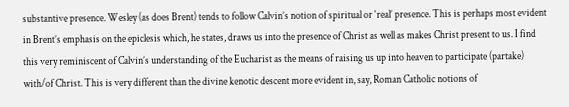substantive presence. Wesley (as does Brent) tends to follow Calvin’s notion of spiritual or ‘real’ presence. This is perhaps most evident in Brent’s emphasis on the epiclesis which, he states, draws us into the presence of Christ as well as makes Christ present to us. I find this very reminiscent of Calvin’s understanding of the Eucharist as the means of raising us up into heaven to participate (partake) with/of Christ. This is very different than the divine kenotic descent more evident in, say, Roman Catholic notions of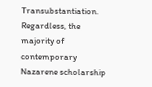Transubstantiation. Regardless, the majority of contemporary Nazarene scholarship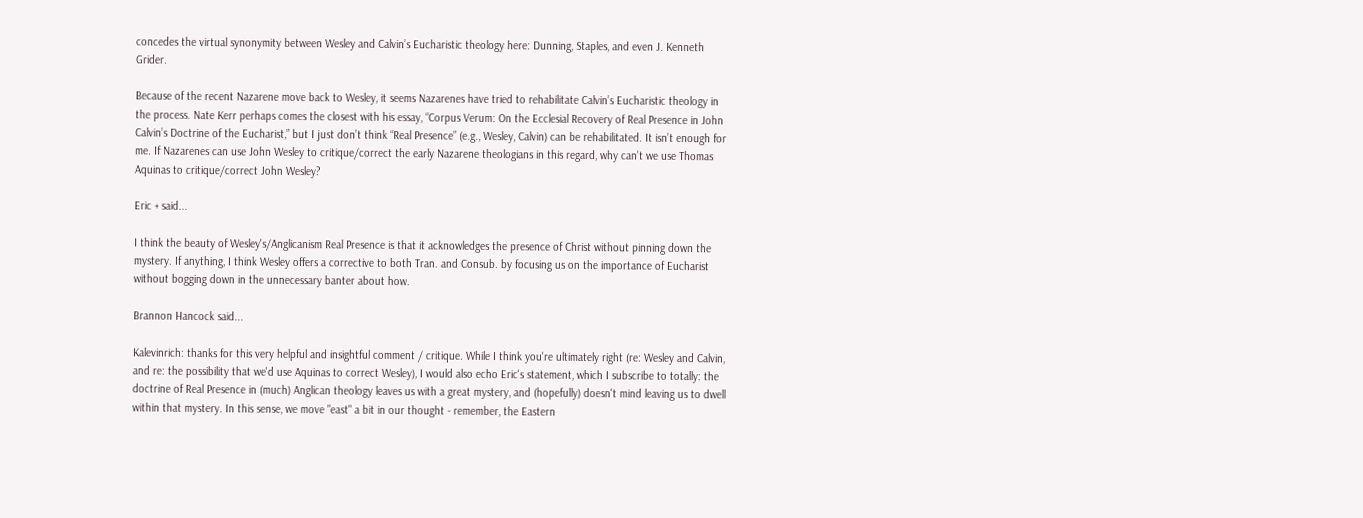concedes the virtual synonymity between Wesley and Calvin’s Eucharistic theology here: Dunning, Staples, and even J. Kenneth Grider.

Because of the recent Nazarene move back to Wesley, it seems Nazarenes have tried to rehabilitate Calvin’s Eucharistic theology in the process. Nate Kerr perhaps comes the closest with his essay, “Corpus Verum: On the Ecclesial Recovery of Real Presence in John Calvin’s Doctrine of the Eucharist,” but I just don’t think “Real Presence” (e.g., Wesley, Calvin) can be rehabilitated. It isn’t enough for me. If Nazarenes can use John Wesley to critique/correct the early Nazarene theologians in this regard, why can’t we use Thomas Aquinas to critique/correct John Wesley?

Eric + said...

I think the beauty of Wesley's/Anglicanism Real Presence is that it acknowledges the presence of Christ without pinning down the mystery. If anything, I think Wesley offers a corrective to both Tran. and Consub. by focusing us on the importance of Eucharist without bogging down in the unnecessary banter about how.

Brannon Hancock said...

Kalevinrich: thanks for this very helpful and insightful comment / critique. While I think you're ultimately right (re: Wesley and Calvin, and re: the possibility that we'd use Aquinas to correct Wesley), I would also echo Eric's statement, which I subscribe to totally: the doctrine of Real Presence in (much) Anglican theology leaves us with a great mystery, and (hopefully) doesn't mind leaving us to dwell within that mystery. In this sense, we move "east" a bit in our thought - remember, the Eastern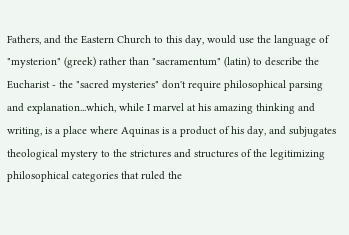Fathers, and the Eastern Church to this day, would use the language of "mysterion" (greek) rather than "sacramentum" (latin) to describe the Eucharist - the "sacred mysteries" don't require philosophical parsing and explanation...which, while I marvel at his amazing thinking and writing, is a place where Aquinas is a product of his day, and subjugates theological mystery to the strictures and structures of the legitimizing philosophical categories that ruled the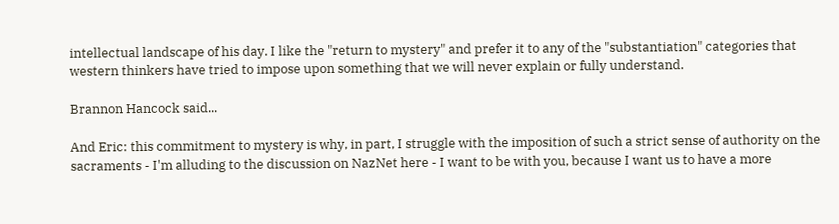intellectual landscape of his day. I like the "return to mystery" and prefer it to any of the "substantiation" categories that western thinkers have tried to impose upon something that we will never explain or fully understand.

Brannon Hancock said...

And Eric: this commitment to mystery is why, in part, I struggle with the imposition of such a strict sense of authority on the sacraments - I'm alluding to the discussion on NazNet here - I want to be with you, because I want us to have a more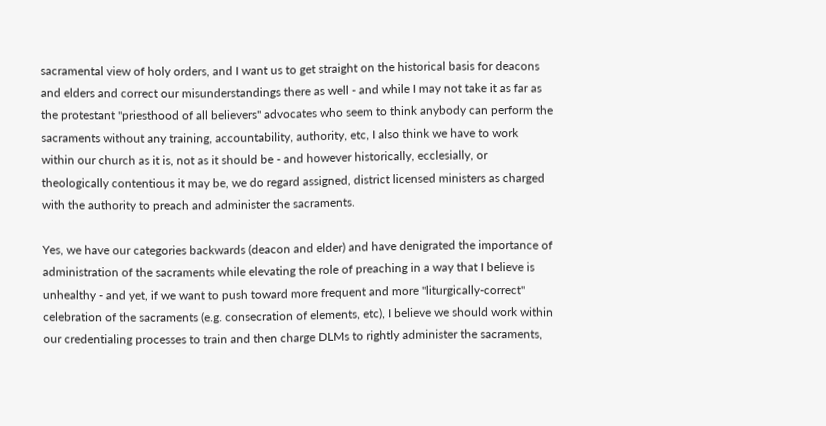sacramental view of holy orders, and I want us to get straight on the historical basis for deacons and elders and correct our misunderstandings there as well - and while I may not take it as far as the protestant "priesthood of all believers" advocates who seem to think anybody can perform the sacraments without any training, accountability, authority, etc, I also think we have to work within our church as it is, not as it should be - and however historically, ecclesially, or theologically contentious it may be, we do regard assigned, district licensed ministers as charged with the authority to preach and administer the sacraments.

Yes, we have our categories backwards (deacon and elder) and have denigrated the importance of administration of the sacraments while elevating the role of preaching in a way that I believe is unhealthy - and yet, if we want to push toward more frequent and more "liturgically-correct" celebration of the sacraments (e.g. consecration of elements, etc), I believe we should work within our credentialing processes to train and then charge DLMs to rightly administer the sacraments,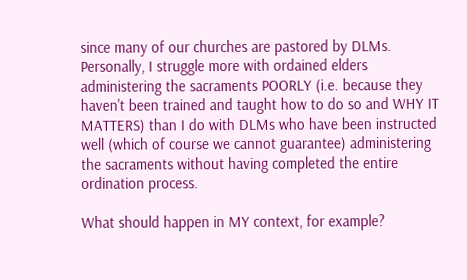since many of our churches are pastored by DLMs. Personally, I struggle more with ordained elders administering the sacraments POORLY (i.e. because they haven't been trained and taught how to do so and WHY IT MATTERS) than I do with DLMs who have been instructed well (which of course we cannot guarantee) administering the sacraments without having completed the entire ordination process.

What should happen in MY context, for example?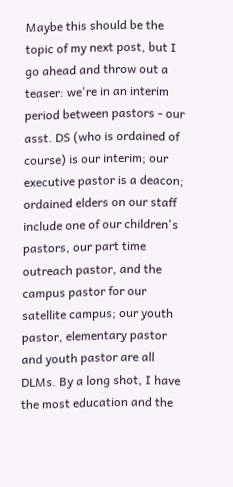Maybe this should be the topic of my next post, but I go ahead and throw out a teaser: we're in an interim period between pastors - our asst. DS (who is ordained of course) is our interim; our executive pastor is a deacon; ordained elders on our staff include one of our children's pastors, our part time outreach pastor, and the campus pastor for our satellite campus; our youth pastor, elementary pastor and youth pastor are all DLMs. By a long shot, I have the most education and the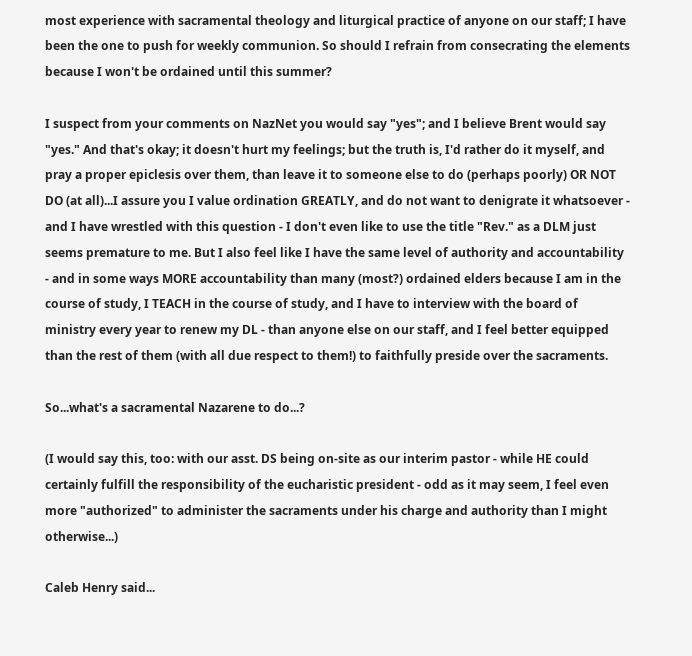most experience with sacramental theology and liturgical practice of anyone on our staff; I have been the one to push for weekly communion. So should I refrain from consecrating the elements because I won't be ordained until this summer?

I suspect from your comments on NazNet you would say "yes"; and I believe Brent would say "yes." And that's okay; it doesn't hurt my feelings; but the truth is, I'd rather do it myself, and pray a proper epiclesis over them, than leave it to someone else to do (perhaps poorly) OR NOT DO (at all)...I assure you I value ordination GREATLY, and do not want to denigrate it whatsoever - and I have wrestled with this question - I don't even like to use the title "Rev." as a DLM just seems premature to me. But I also feel like I have the same level of authority and accountability - and in some ways MORE accountability than many (most?) ordained elders because I am in the course of study, I TEACH in the course of study, and I have to interview with the board of ministry every year to renew my DL - than anyone else on our staff, and I feel better equipped than the rest of them (with all due respect to them!) to faithfully preside over the sacraments.

So...what's a sacramental Nazarene to do...?

(I would say this, too: with our asst. DS being on-site as our interim pastor - while HE could certainly fulfill the responsibility of the eucharistic president - odd as it may seem, I feel even more "authorized" to administer the sacraments under his charge and authority than I might otherwise...)

Caleb Henry said...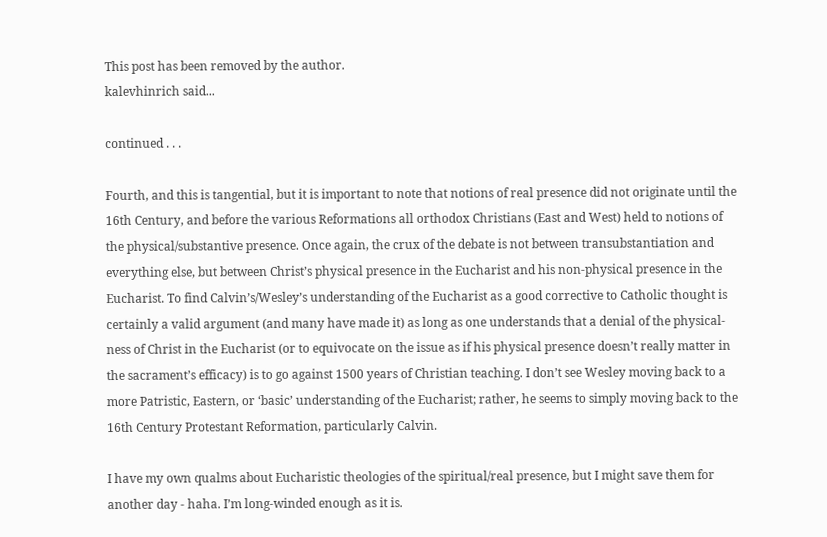This post has been removed by the author.
kalevhinrich said...

continued . . .

Fourth, and this is tangential, but it is important to note that notions of real presence did not originate until the 16th Century, and before the various Reformations all orthodox Christians (East and West) held to notions of the physical/substantive presence. Once again, the crux of the debate is not between transubstantiation and everything else, but between Christ’s physical presence in the Eucharist and his non-physical presence in the Eucharist. To find Calvin’s/Wesley’s understanding of the Eucharist as a good corrective to Catholic thought is certainly a valid argument (and many have made it) as long as one understands that a denial of the physical-ness of Christ in the Eucharist (or to equivocate on the issue as if his physical presence doesn’t really matter in the sacrament’s efficacy) is to go against 1500 years of Christian teaching. I don’t see Wesley moving back to a more Patristic, Eastern, or ‘basic’ understanding of the Eucharist; rather, he seems to simply moving back to the 16th Century Protestant Reformation, particularly Calvin.

I have my own qualms about Eucharistic theologies of the spiritual/real presence, but I might save them for another day - haha. I’m long-winded enough as it is.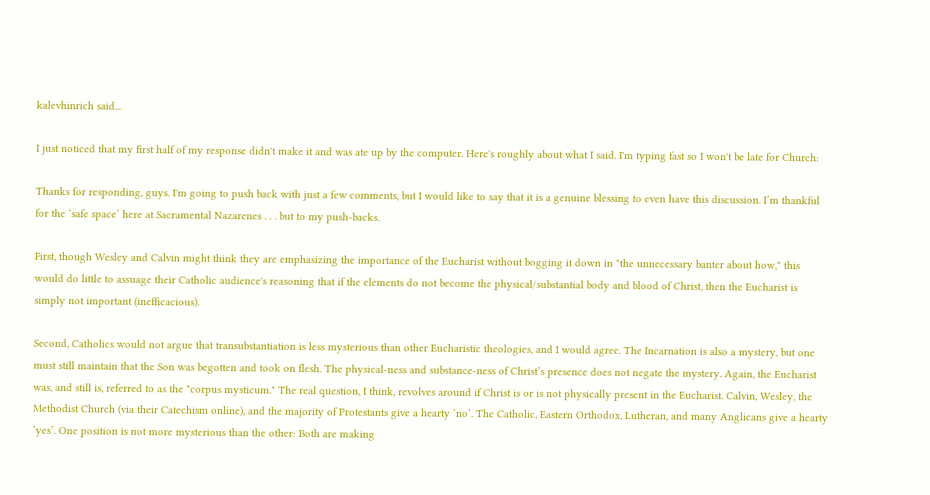kalevhinrich said...

I just noticed that my first half of my response didn't make it and was ate up by the computer. Here's roughly about what I said. I'm typing fast so I won't be late for Church:

Thanks for responding, guys. I'm going to push back with just a few comments, but I would like to say that it is a genuine blessing to even have this discussion. I’m thankful for the ‘safe space’ here at Sacramental Nazarenes . . . but to my push-backs.

First, though Wesley and Calvin might think they are emphasizing the importance of the Eucharist without bogging it down in "the unnecessary banter about how," this would do little to assuage their Catholic audience's reasoning that if the elements do not become the physical/substantial body and blood of Christ, then the Eucharist is simply not important (inefficacious).

Second, Catholics would not argue that transubstantiation is less mysterious than other Eucharistic theologies, and I would agree. The Incarnation is also a mystery, but one must still maintain that the Son was begotten and took on flesh. The physical-ness and substance-ness of Christ’s presence does not negate the mystery. Again, the Eucharist was, and still is, referred to as the "corpus mysticum." The real question, I think, revolves around if Christ is or is not physically present in the Eucharist. Calvin, Wesley, the Methodist Church (via their Catechism online), and the majority of Protestants give a hearty ‘no’. The Catholic, Eastern Orthodox, Lutheran, and many Anglicans give a hearty ‘yes’. One position is not more mysterious than the other: Both are making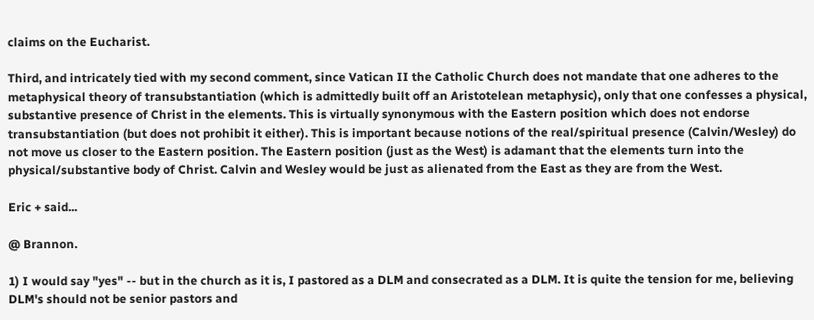claims on the Eucharist.

Third, and intricately tied with my second comment, since Vatican II the Catholic Church does not mandate that one adheres to the metaphysical theory of transubstantiation (which is admittedly built off an Aristotelean metaphysic), only that one confesses a physical, substantive presence of Christ in the elements. This is virtually synonymous with the Eastern position which does not endorse transubstantiation (but does not prohibit it either). This is important because notions of the real/spiritual presence (Calvin/Wesley) do not move us closer to the Eastern position. The Eastern position (just as the West) is adamant that the elements turn into the physical/substantive body of Christ. Calvin and Wesley would be just as alienated from the East as they are from the West.

Eric + said...

@ Brannon.

1) I would say "yes" -- but in the church as it is, I pastored as a DLM and consecrated as a DLM. It is quite the tension for me, believing DLM's should not be senior pastors and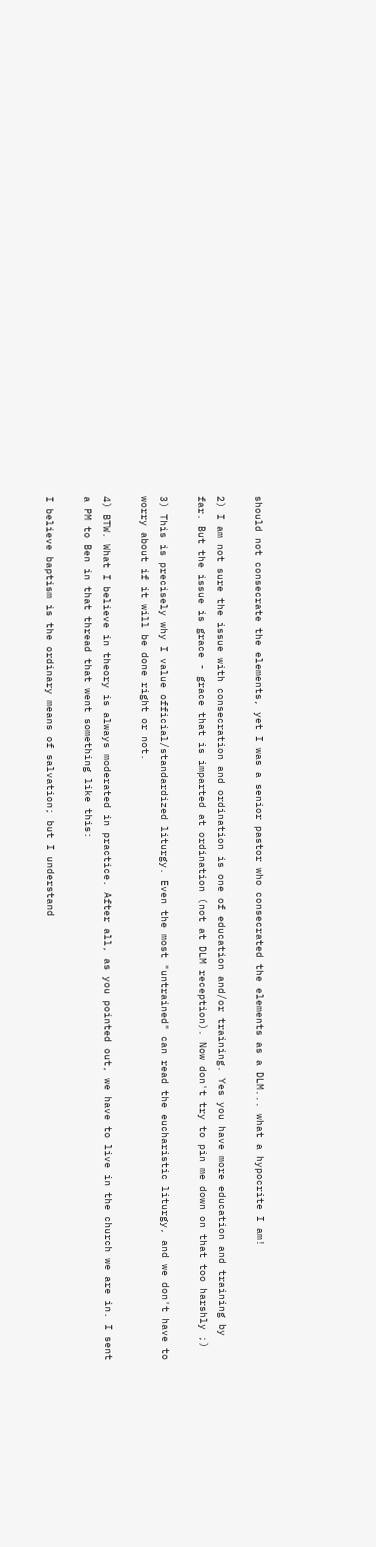should not consecrate the elements, yet I was a senior pastor who consecrated the elements as a DLM... what a hypocrite I am!

2) I am not sure the issue with consecration and ordination is one of education and/or training. Yes you have more education and training by far. But the issue is grace - grace that is imparted at ordination (not at DLM reception). Now don't try to pin me down on that too harshly ;)

3) This is precisely why I value official/standardized liturgy. Even the most "untrained" can read the eucharistic liturgy, and we don't have to worry about if it will be done right or not.

4) BTW. What I believe in theory is always moderated in practice. After all, as you pointed out, we have to live in the church we are in. I sent a PM to Ben in that thread that went something like this:

I believe baptism is the ordinary means of salvation; but I understand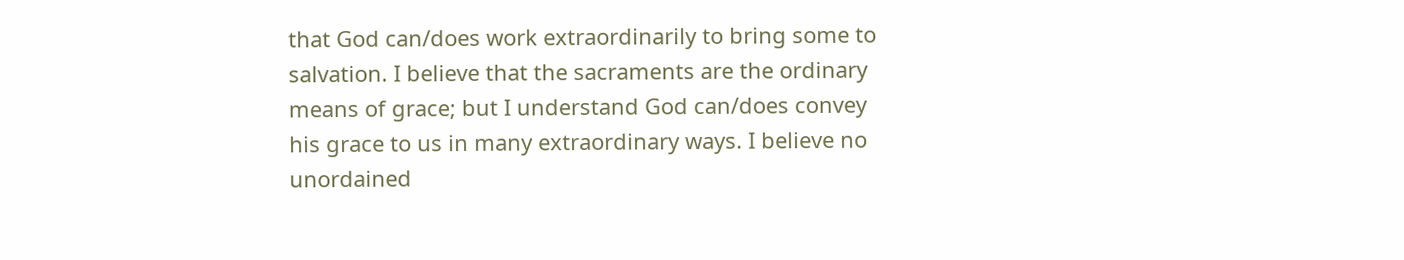that God can/does work extraordinarily to bring some to salvation. I believe that the sacraments are the ordinary means of grace; but I understand God can/does convey his grace to us in many extraordinary ways. I believe no unordained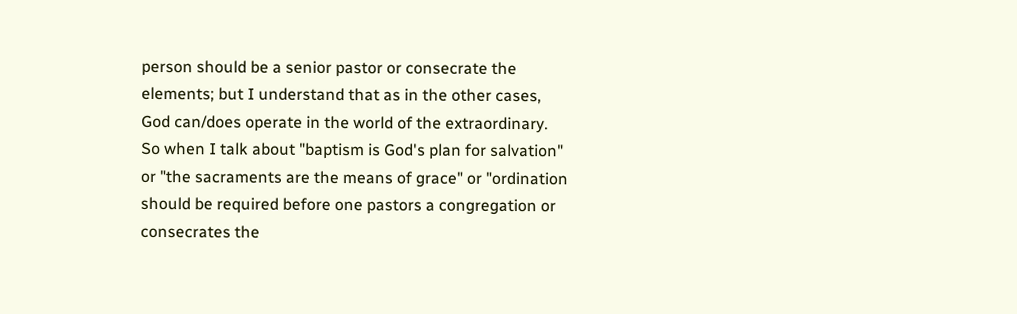person should be a senior pastor or consecrate the elements; but I understand that as in the other cases, God can/does operate in the world of the extraordinary. So when I talk about "baptism is God's plan for salvation" or "the sacraments are the means of grace" or "ordination should be required before one pastors a congregation or consecrates the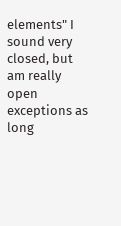elements" I sound very closed, but am really open exceptions as long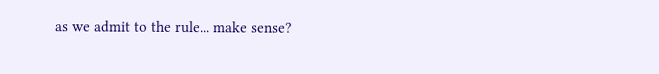as we admit to the rule... make sense?